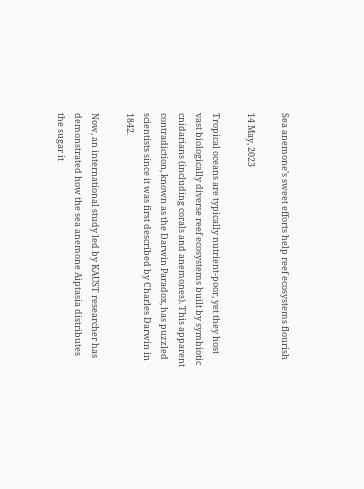Sea anemone’s sweet efforts help reef ecosystems flourish

14 May, 2023

Tropical oceans are typically nutrient-poor, yet they host vast biologically diverse reef ecosystems built by symbiotic cnidarians (including corals and anemones). This apparent contradiction, known as the Darwin Paradox, has puzzled scientists since it was first described by Charles Darwin in 1842.

Now, an international study led by KAUST researcher has demonstrated how the sea anemone Aiptasia distributes the sugar it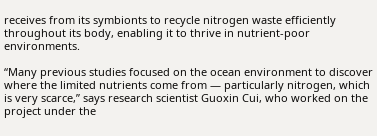receives from its symbionts to recycle nitrogen waste efficiently throughout its body, enabling it to thrive in nutrient-poor environments.

“Many previous studies focused on the ocean environment to discover where the limited nutrients come from — particularly nitrogen, which is very scarce,” says research scientist Guoxin Cui, who worked on the project under the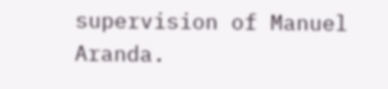supervision of Manuel Aranda.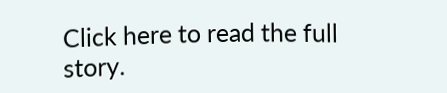Click here to read the full story.